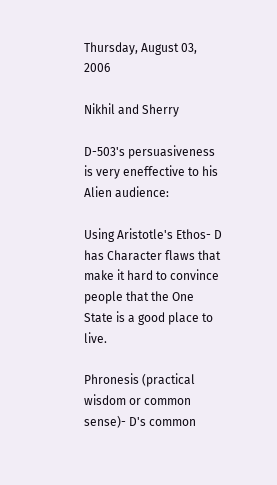Thursday, August 03, 2006

Nikhil and Sherry

D-503's persuasiveness is very eneffective to his Alien audience:

Using Aristotle's Ethos- D has Character flaws that make it hard to convince people that the One State is a good place to live.

Phronesis (practical wisdom or common sense)- D's common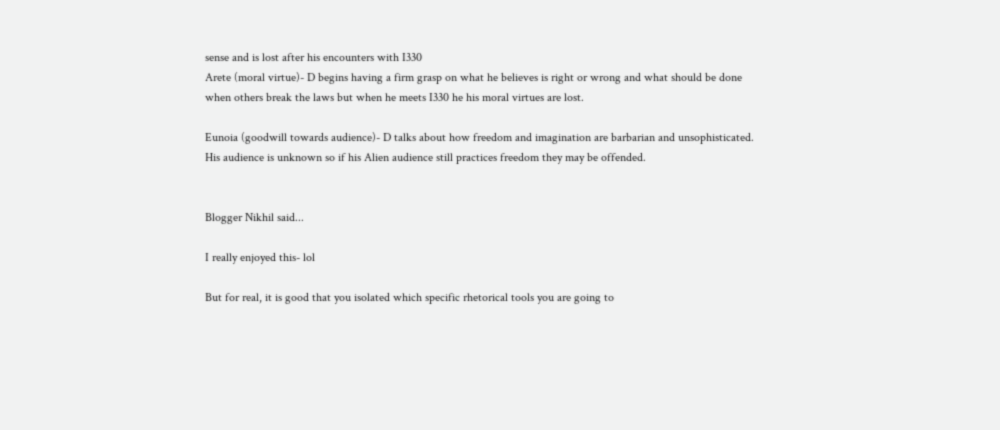sense and is lost after his encounters with I330
Arete (moral virtue)- D begins having a firm grasp on what he believes is right or wrong and what should be done when others break the laws but when he meets I330 he his moral virtues are lost.

Eunoia (goodwill towards audience)- D talks about how freedom and imagination are barbarian and unsophisticated. His audience is unknown so if his Alien audience still practices freedom they may be offended.


Blogger Nikhil said...

I really enjoyed this- lol

But for real, it is good that you isolated which specific rhetorical tools you are going to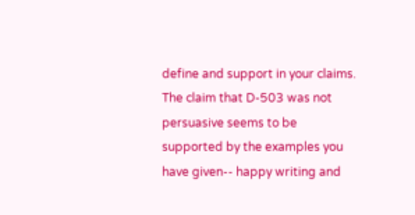define and support in your claims. The claim that D-503 was not persuasive seems to be supported by the examples you have given-- happy writing and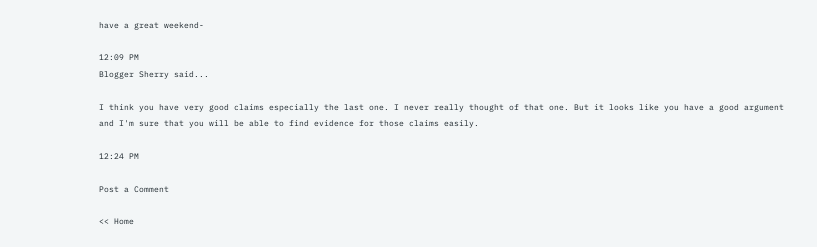have a great weekend-

12:09 PM
Blogger Sherry said...

I think you have very good claims especially the last one. I never really thought of that one. But it looks like you have a good argument and I'm sure that you will be able to find evidence for those claims easily.

12:24 PM

Post a Comment

<< Home